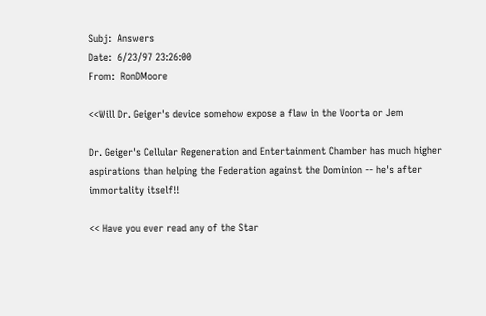Subj:  Answers
Date:  6/23/97 23:26:00
From:  RonDMoore

<<Will Dr. Geiger's device somehow expose a flaw in the Voorta or Jem

Dr. Geiger's Cellular Regeneration and Entertainment Chamber has much higher
aspirations than helping the Federation against the Dominion -- he's after
immortality itself!!

<< Have you ever read any of the Star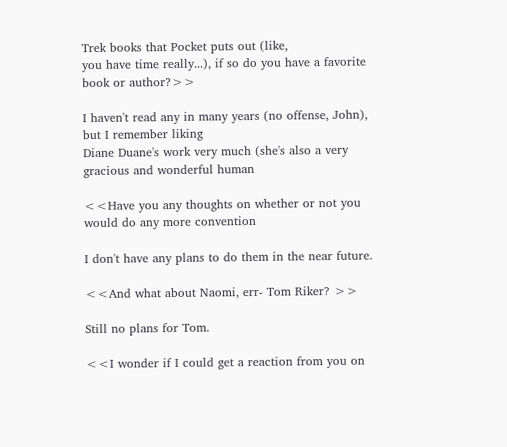Trek books that Pocket puts out (like,
you have time really...), if so do you have a favorite book or author?>>

I haven't read any in many years (no offense, John), but I remember liking
Diane Duane's work very much (she's also a very gracious and wonderful human

<<Have you any thoughts on whether or not you would do any more convention

I don't have any plans to do them in the near future.

<<And what about Naomi, err- Tom Riker? >>

Still no plans for Tom.

<<I wonder if I could get a reaction from you on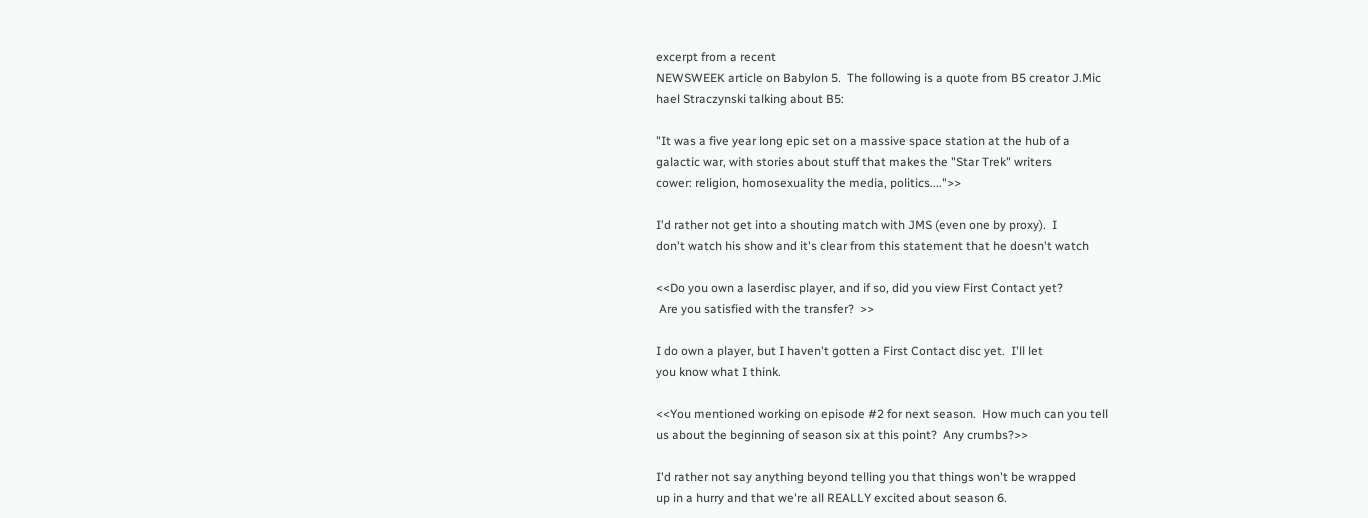excerpt from a recent
NEWSWEEK article on Babylon 5.  The following is a quote from B5 creator J.Mic
hael Straczynski talking about B5:

"It was a five year long epic set on a massive space station at the hub of a
galactic war, with stories about stuff that makes the "Star Trek" writers
cower: religion, homosexuality the media, politics....">>

I'd rather not get into a shouting match with JMS (even one by proxy).  I
don't watch his show and it's clear from this statement that he doesn't watch

<<Do you own a laserdisc player, and if so, did you view First Contact yet?
 Are you satisfied with the transfer?  >>

I do own a player, but I haven't gotten a First Contact disc yet.  I'll let
you know what I think.

<<You mentioned working on episode #2 for next season.  How much can you tell
us about the beginning of season six at this point?  Any crumbs?>>

I'd rather not say anything beyond telling you that things won't be wrapped
up in a hurry and that we're all REALLY excited about season 6.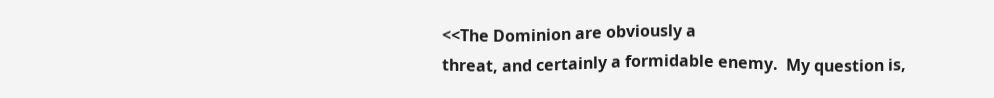<<The Dominion are obviously a
threat, and certainly a formidable enemy.  My question is,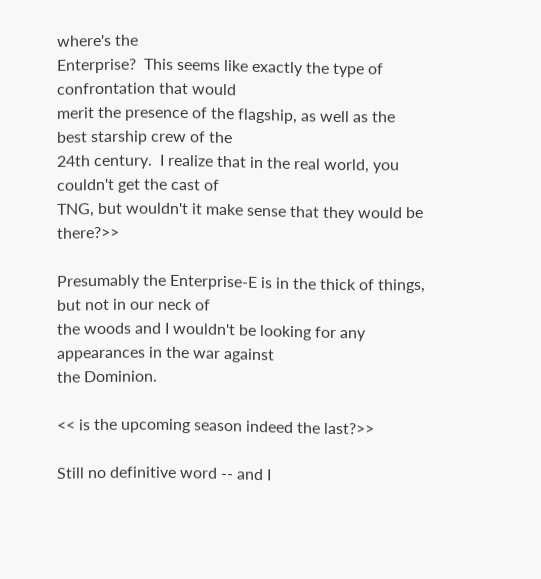where's the
Enterprise?  This seems like exactly the type of confrontation that would
merit the presence of the flagship, as well as the best starship crew of the
24th century.  I realize that in the real world, you couldn't get the cast of
TNG, but wouldn't it make sense that they would be there?>>

Presumably the Enterprise-E is in the thick of things, but not in our neck of
the woods and I wouldn't be looking for any appearances in the war against
the Dominion.

<< is the upcoming season indeed the last?>>

Still no definitive word -- and I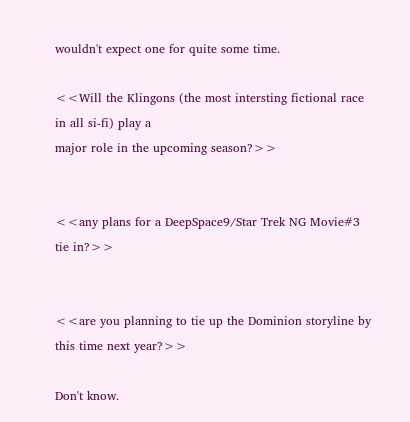wouldn't expect one for quite some time.

<<Will the Klingons (the most intersting fictional race in all si-fi) play a
major role in the upcoming season?>>


<<any plans for a DeepSpace9/Star Trek NG Movie#3 tie in?>>


<<are you planning to tie up the Dominion storyline by this time next year?>>

Don't know.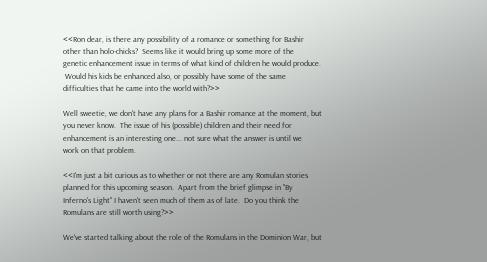<<Ron dear, is there any possibility of a romance or something for Bashir
other than holo-chicks?  Seems like it would bring up some more of the
genetic enhancement issue in terms of what kind of children he would produce.
 Would his kids be enhanced also, or possibly have some of the same
difficulties that he came into the world with?>>

Well sweetie, we don't have any plans for a Bashir romance at the moment, but
you never know.  The issue of his (possible) children and their need for
enhancement is an interesting one... not sure what the answer is until we
work on that problem.

<<I'm just a bit curious as to whether or not there are any Romulan stories
planned for this upcoming season.  Apart from the brief glimpse in "By
Inferno's Light" I haven't seen much of them as of late.  Do you think the
Romulans are still worth using?>>

We've started talking about the role of the Romulans in the Dominion War, but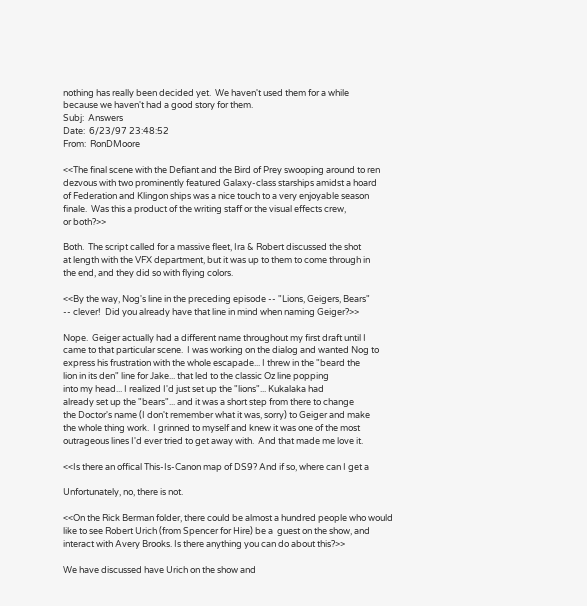nothing has really been decided yet.  We haven't used them for a while
because we haven't had a good story for them.
Subj:  Answers
Date:  6/23/97 23:48:52
From:  RonDMoore

<<The final scene with the Defiant and the Bird of Prey swooping around to ren
dezvous with two prominently featured Galaxy-class starships amidst a hoard
of Federation and Klingon ships was a nice touch to a very enjoyable season
finale.  Was this a product of the writing staff or the visual effects crew,
or both?>>

Both.  The script called for a massive fleet, Ira & Robert discussed the shot
at length with the VFX department, but it was up to them to come through in
the end, and they did so with flying colors.

<<By the way, Nog's line in the preceding episode -- "Lions, Geigers, Bears"
-- clever!  Did you already have that line in mind when naming Geiger?>>

Nope.  Geiger actually had a different name throughout my first draft until I
came to that particular scene.  I was working on the dialog and wanted Nog to
express his frustration with the whole escapade... I threw in the "beard the
lion in its den" line for Jake... that led to the classic Oz line popping
into my head... I realized I'd just set up the "lions"... Kukalaka had
already set up the "bears"... and it was a short step from there to change
the Doctor's name (I don't remember what it was, sorry) to Geiger and make
the whole thing work.  I grinned to myself and knew it was one of the most
outrageous lines I'd ever tried to get away with.  And that made me love it.

<<Is there an offical This-Is-Canon map of DS9? And if so, where can I get a

Unfortunately, no, there is not.

<<On the Rick Berman folder, there could be almost a hundred people who would
like to see Robert Urich (from Spencer for Hire) be a  guest on the show, and
interact with Avery Brooks. Is there anything you can do about this?>>

We have discussed have Urich on the show and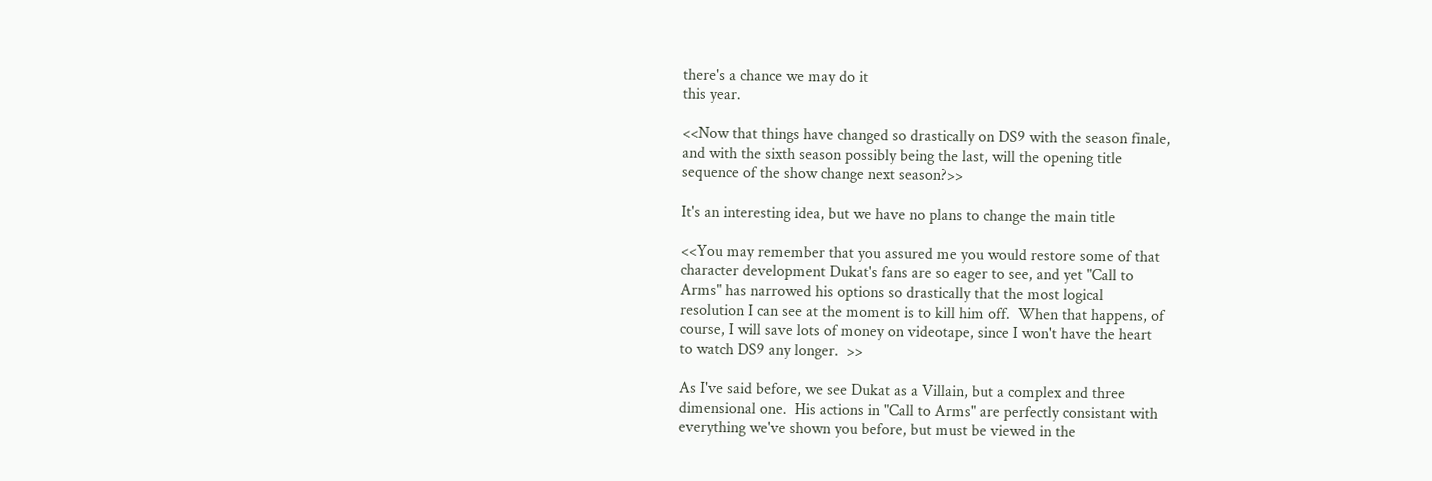there's a chance we may do it
this year.

<<Now that things have changed so drastically on DS9 with the season finale,
and with the sixth season possibly being the last, will the opening title
sequence of the show change next season?>>

It's an interesting idea, but we have no plans to change the main title

<<You may remember that you assured me you would restore some of that
character development Dukat's fans are so eager to see, and yet "Call to
Arms" has narrowed his options so drastically that the most logical
resolution I can see at the moment is to kill him off.  When that happens, of
course, I will save lots of money on videotape, since I won't have the heart
to watch DS9 any longer.  >>

As I've said before, we see Dukat as a Villain, but a complex and three
dimensional one.  His actions in "Call to Arms" are perfectly consistant with
everything we've shown you before, but must be viewed in the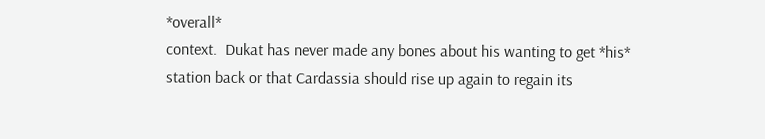*overall*
context.  Dukat has never made any bones about his wanting to get *his*
station back or that Cardassia should rise up again to regain its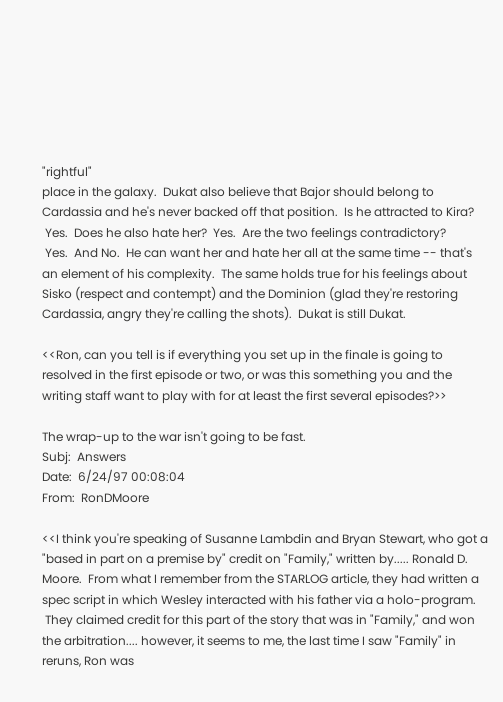"rightful"
place in the galaxy.  Dukat also believe that Bajor should belong to
Cardassia and he's never backed off that position.  Is he attracted to Kira?
 Yes.  Does he also hate her?  Yes.  Are the two feelings contradictory?
 Yes.  And No.  He can want her and hate her all at the same time -- that's
an element of his complexity.  The same holds true for his feelings about
Sisko (respect and contempt) and the Dominion (glad they're restoring
Cardassia, angry they're calling the shots).  Dukat is still Dukat.

<<Ron, can you tell is if everything you set up in the finale is going to
resolved in the first episode or two, or was this something you and the
writing staff want to play with for at least the first several episodes?>>

The wrap-up to the war isn't going to be fast.
Subj:  Answers
Date:  6/24/97 00:08:04
From:  RonDMoore

<<I think you're speaking of Susanne Lambdin and Bryan Stewart, who got a
"based in part on a premise by" credit on "Family," written by..... Ronald D.
Moore.  From what I remember from the STARLOG article, they had written a
spec script in which Wesley interacted with his father via a holo-program.
 They claimed credit for this part of the story that was in "Family," and won
the arbitration.... however, it seems to me, the last time I saw "Family" in
reruns, Ron was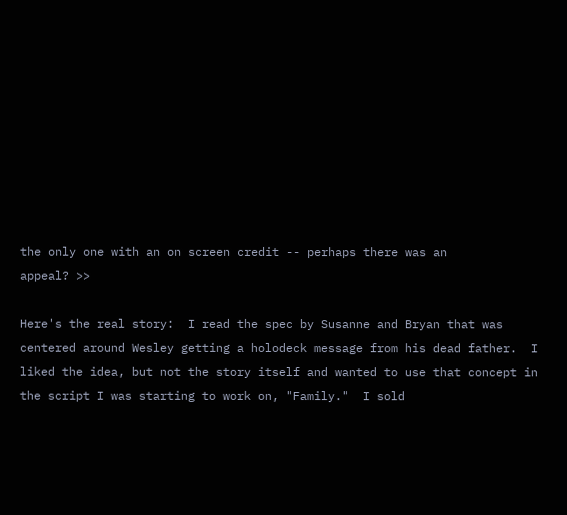the only one with an on screen credit -- perhaps there was an
appeal? >>

Here's the real story:  I read the spec by Susanne and Bryan that was
centered around Wesley getting a holodeck message from his dead father.  I
liked the idea, but not the story itself and wanted to use that concept in
the script I was starting to work on, "Family."  I sold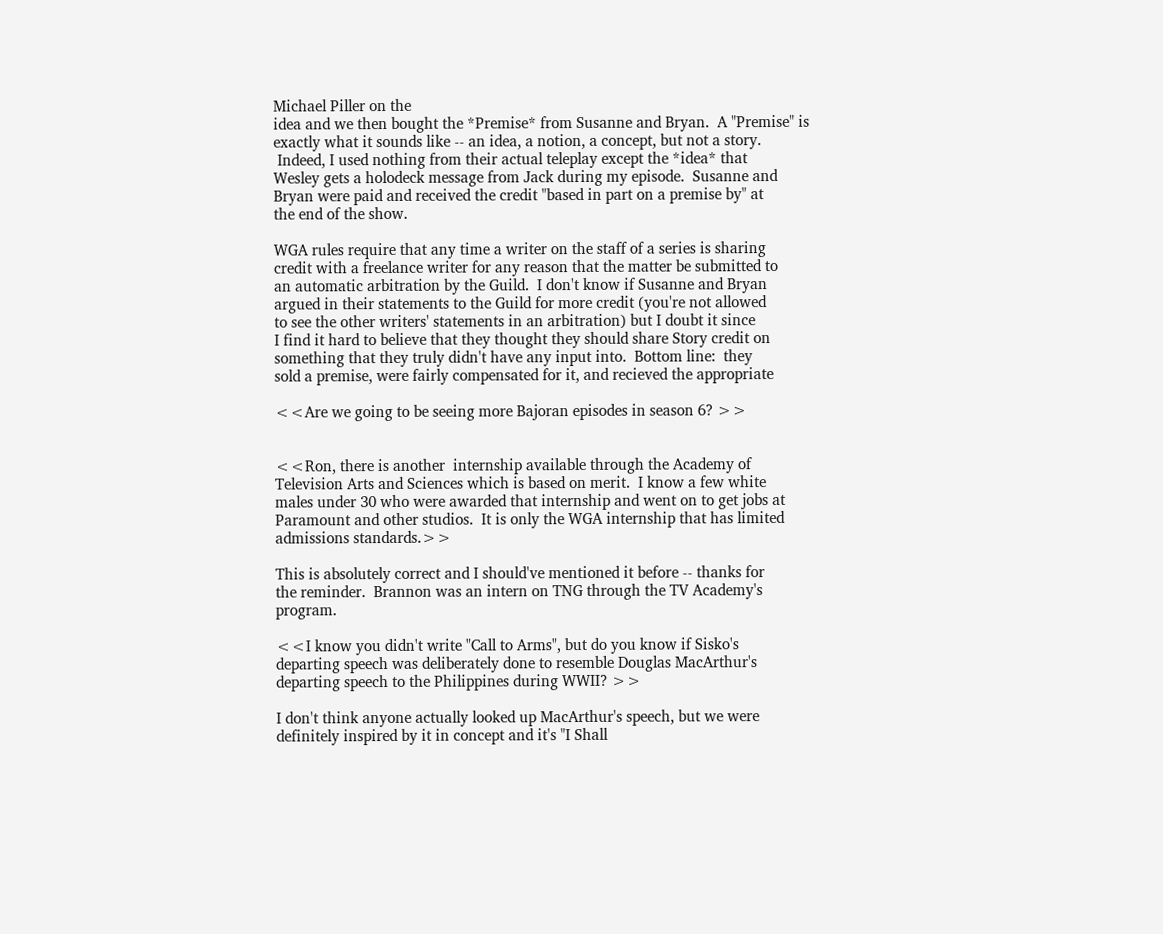Michael Piller on the
idea and we then bought the *Premise* from Susanne and Bryan.  A "Premise" is
exactly what it sounds like -- an idea, a notion, a concept, but not a story.
 Indeed, I used nothing from their actual teleplay except the *idea* that
Wesley gets a holodeck message from Jack during my episode.  Susanne and
Bryan were paid and received the credit "based in part on a premise by" at
the end of the show.

WGA rules require that any time a writer on the staff of a series is sharing
credit with a freelance writer for any reason that the matter be submitted to
an automatic arbitration by the Guild.  I don't know if Susanne and Bryan
argued in their statements to the Guild for more credit (you're not allowed
to see the other writers' statements in an arbitration) but I doubt it since
I find it hard to believe that they thought they should share Story credit on
something that they truly didn't have any input into.  Bottom line:  they
sold a premise, were fairly compensated for it, and recieved the appropriate

<<Are we going to be seeing more Bajoran episodes in season 6? >>


<<Ron, there is another  internship available through the Academy of
Television Arts and Sciences which is based on merit.  I know a few white
males under 30 who were awarded that internship and went on to get jobs at
Paramount and other studios.  It is only the WGA internship that has limited
admissions standards.>>

This is absolutely correct and I should've mentioned it before -- thanks for
the reminder.  Brannon was an intern on TNG through the TV Academy's program.

<<I know you didn't write "Call to Arms", but do you know if Sisko's
departing speech was deliberately done to resemble Douglas MacArthur's
departing speech to the Philippines during WWII? >>

I don't think anyone actually looked up MacArthur's speech, but we were
definitely inspired by it in concept and it's "I Shall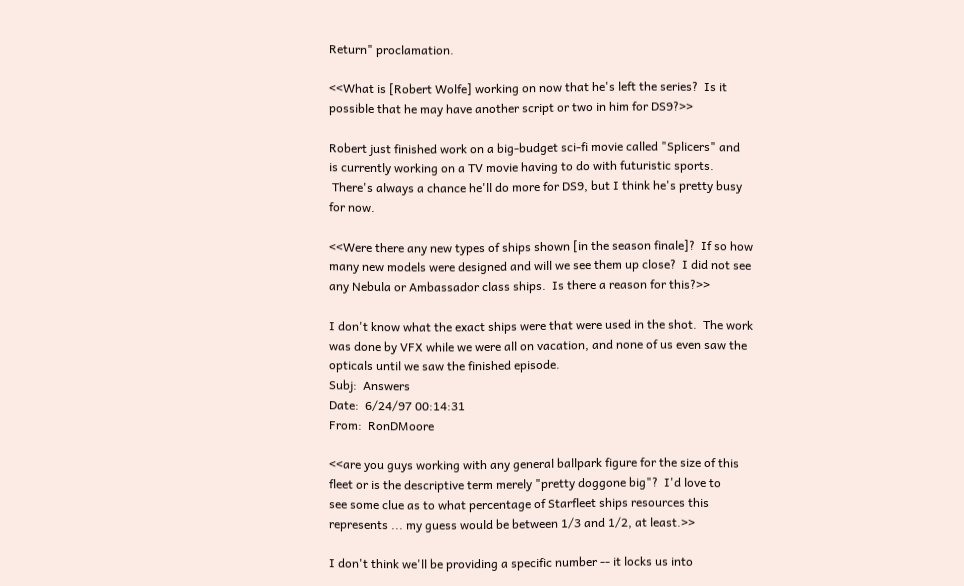Return" proclamation.

<<What is [Robert Wolfe] working on now that he's left the series?  Is it
possible that he may have another script or two in him for DS9?>>

Robert just finished work on a big-budget sci-fi movie called "Splicers" and
is currently working on a TV movie having to do with futuristic sports.
 There's always a chance he'll do more for DS9, but I think he's pretty busy
for now.

<<Were there any new types of ships shown [in the season finale]?  If so how
many new models were designed and will we see them up close?  I did not see
any Nebula or Ambassador class ships.  Is there a reason for this?>>

I don't know what the exact ships were that were used in the shot.  The work
was done by VFX while we were all on vacation, and none of us even saw the
opticals until we saw the finished episode.
Subj:  Answers
Date:  6/24/97 00:14:31
From:  RonDMoore

<<are you guys working with any general ballpark figure for the size of this
fleet or is the descriptive term merely "pretty doggone big"?  I'd love to
see some clue as to what percentage of Starfleet ships resources this
represents ... my guess would be between 1/3 and 1/2, at least.>>

I don't think we'll be providing a specific number -- it locks us into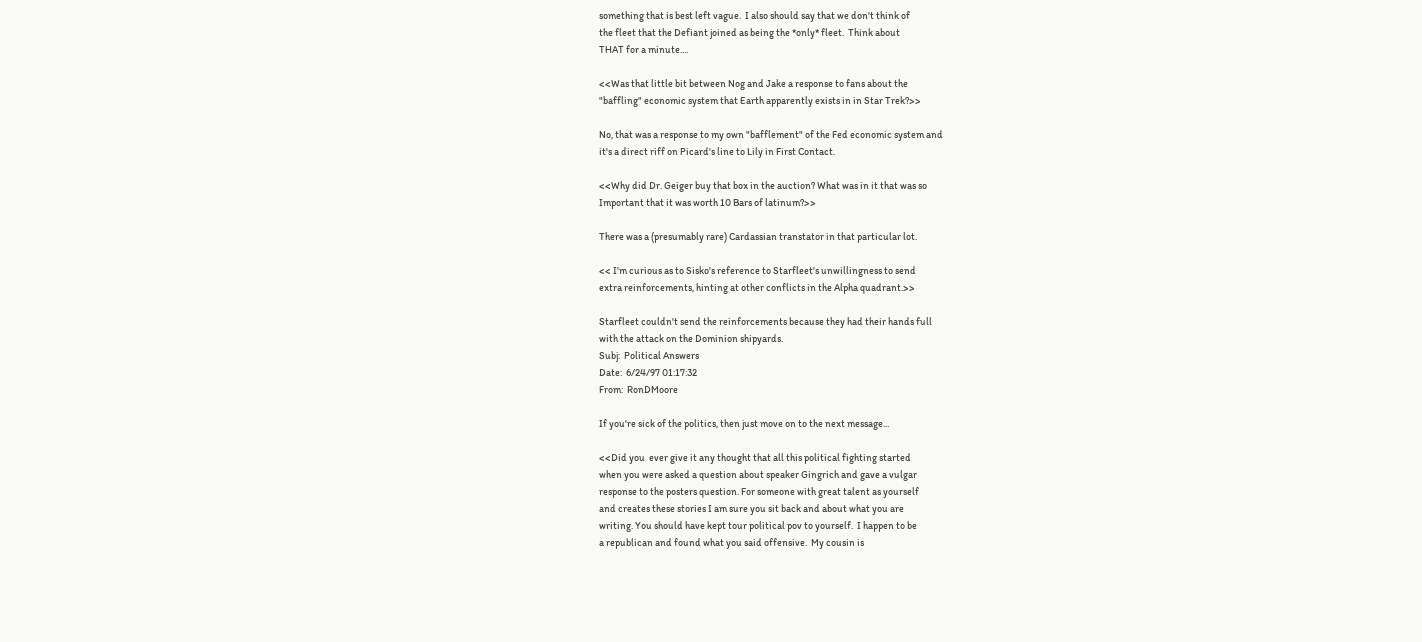something that is best left vague.  I also should say that we don't think of
the fleet that the Defiant joined as being the *only* fleet.  Think about
THAT for a minute....

<<Was that little bit between Nog and Jake a response to fans about the
"baffling" economic system that Earth apparently exists in in Star Trek?>>

No, that was a response to my own "bafflement" of the Fed economic system and
it's a direct riff on Picard's line to Lily in First Contact.

<<Why did Dr. Geiger buy that box in the auction? What was in it that was so
Important that it was worth 10 Bars of latinum?>>

There was a (presumably rare) Cardassian transtator in that particular lot.

<< I'm curious as to Sisko's reference to Starfleet's unwillingness to send
extra reinforcements, hinting at other conflicts in the Alpha quadrant.>>

Starfleet couldn't send the reinforcements because they had their hands full
with the attack on the Dominion shipyards.
Subj:  Political Answers
Date:  6/24/97 01:17:32
From:  RonDMoore

If you're sick of the politics, then just move on to the next message...

<<Did you  ever give it any thought that all this political fighting started
when you were asked a question about speaker Gingrich and gave a vulgar
response to the posters question. For someone with great talent as yourself
and creates these stories I am sure you sit back and about what you are
writing. You should have kept tour political pov to yourself.  I happen to be
a republican and found what you said offensive.  My cousin is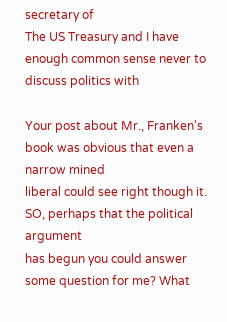secretary of
The US Treasury and I have enough common sense never to discuss politics with

Your post about Mr., Franken's book was obvious that even a narrow mined
liberal could see right though it. SO, perhaps that the political argument
has begun you could answer some question for me? What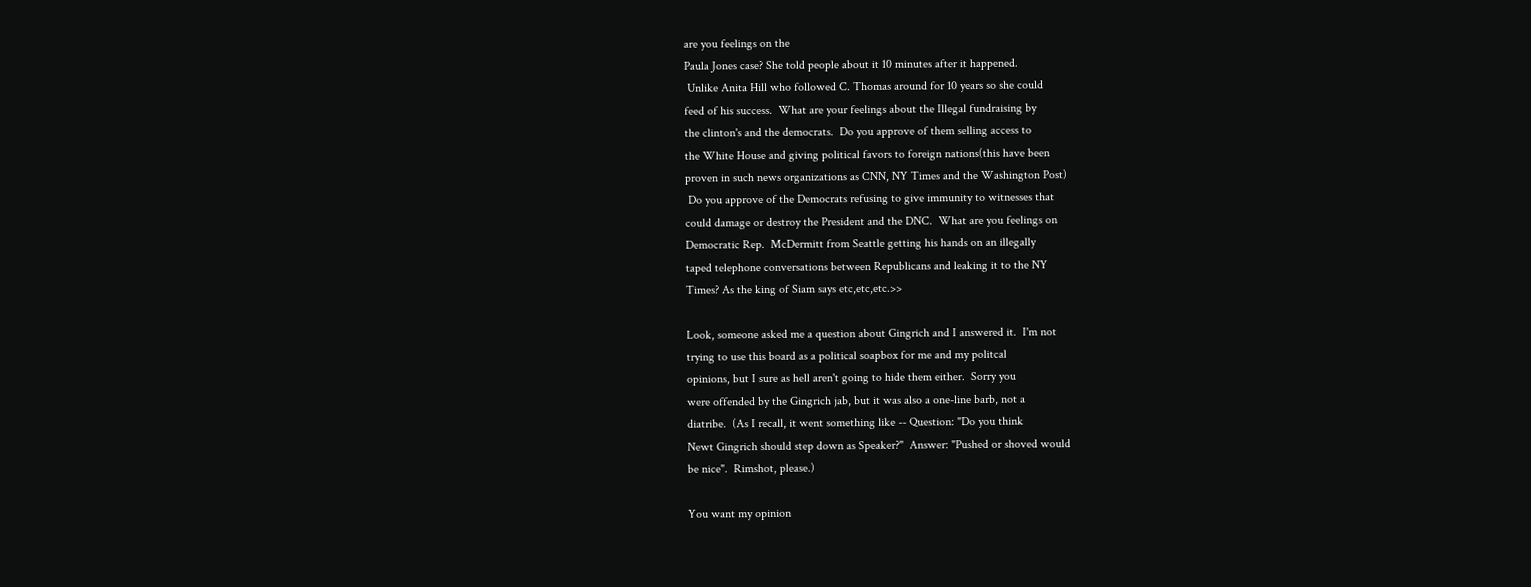are you feelings on the
Paula Jones case? She told people about it 10 minutes after it happened.
 Unlike Anita Hill who followed C. Thomas around for 10 years so she could
feed of his success.  What are your feelings about the Illegal fundraising by
the clinton's and the democrats.  Do you approve of them selling access to
the White House and giving political favors to foreign nations(this have been
proven in such news organizations as CNN, NY Times and the Washington Post)
 Do you approve of the Democrats refusing to give immunity to witnesses that
could damage or destroy the President and the DNC.  What are you feelings on
Democratic Rep.  McDermitt from Seattle getting his hands on an illegally
taped telephone conversations between Republicans and leaking it to the NY
Times? As the king of Siam says etc,etc,etc.>>

Look, someone asked me a question about Gingrich and I answered it.  I'm not
trying to use this board as a political soapbox for me and my politcal
opinions, but I sure as hell aren't going to hide them either.  Sorry you
were offended by the Gingrich jab, but it was also a one-line barb, not a
diatribe.  (As I recall, it went something like -- Question: "Do you think
Newt Gingrich should step down as Speaker?"  Answer: "Pushed or shoved would
be nice".  Rimshot, please.)

You want my opinion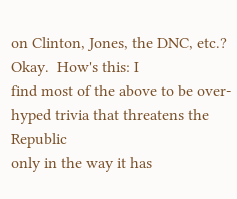on Clinton, Jones, the DNC, etc.?  Okay.  How's this: I
find most of the above to be over-hyped trivia that threatens the Republic
only in the way it has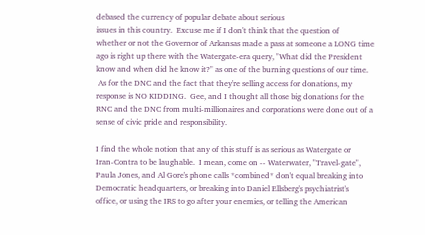debased the currency of popular debate about serious
issues in this country.  Excuse me if I don't think that the question of
whether or not the Governor of Arkansas made a pass at someone a LONG time
ago is right up there with the Watergate-era query, "What did the President
know and when did he know it?" as one of the burning questions of our time.
 As for the DNC and the fact that they're selling access for donations, my
response is NO KIDDING.  Gee, and I thought all those big donations for the
RNC and the DNC from multi-millionaires and corporations were done out of a
sense of civic pride and responsibility.

I find the whole notion that any of this stuff is as serious as Watergate or
Iran-Contra to be laughable.  I mean, come on -- Waterwater, "Travel-gate",
Paula Jones, and Al Gore's phone calls *combined* don't equal breaking into
Democratic headquarters, or breaking into Daniel Ellsberg's psychiatrist's
office, or using the IRS to go after your enemies, or telling the American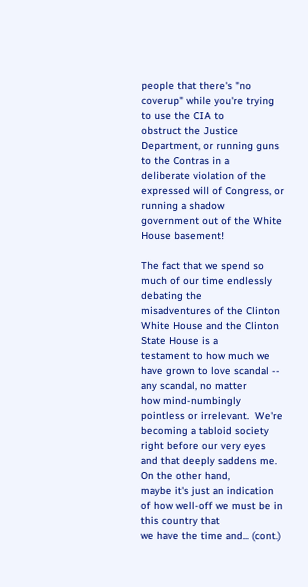people that there's "no coverup" while you're trying to use the CIA to
obstruct the Justice Department, or running guns to the Contras in a
deliberate violation of the expressed will of Congress, or running a shadow
government out of the White House basement!

The fact that we spend so much of our time endlessly debating the
misadventures of the Clinton White House and the Clinton State House is a
testament to how much we have grown to love scandal -- any scandal, no matter
how mind-numbingly pointless or irrelevant.  We're becoming a tabloid society
right before our very eyes and that deeply saddens me.  On the other hand,
maybe it's just an indication of how well-off we must be in this country that
we have the time and... (cont.)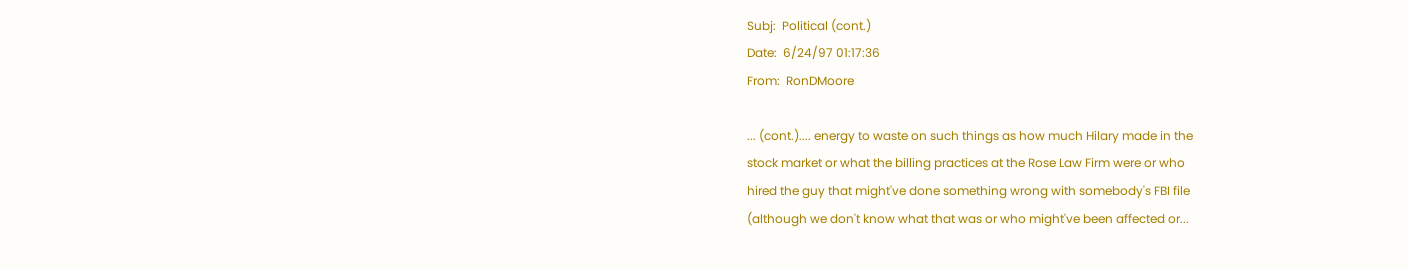Subj:  Political (cont.)
Date:  6/24/97 01:17:36
From:  RonDMoore

... (cont.).... energy to waste on such things as how much Hilary made in the
stock market or what the billing practices at the Rose Law Firm were or who
hired the guy that might've done something wrong with somebody's FBI file
(although we don't know what that was or who might've been affected or...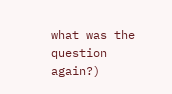what was the question again?)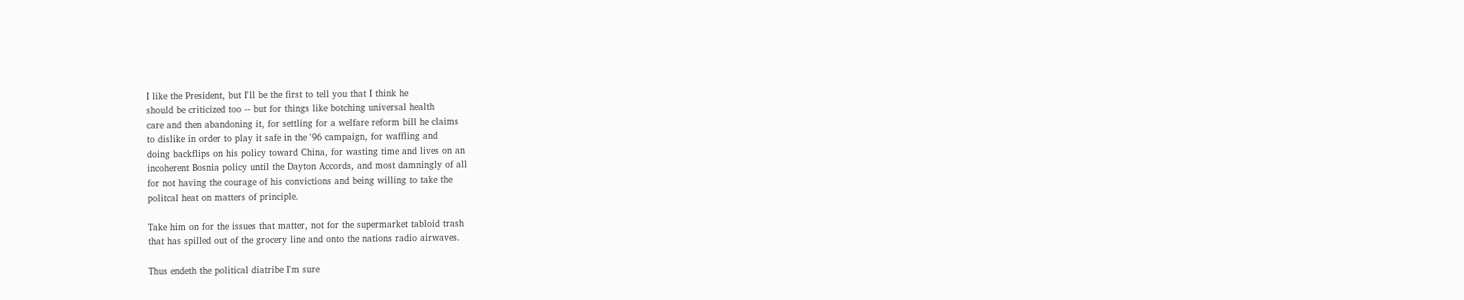I like the President, but I'll be the first to tell you that I think he
should be criticized too -- but for things like botching universal health
care and then abandoning it, for settling for a welfare reform bill he claims
to dislike in order to play it safe in the '96 campaign, for waffling and
doing backflips on his policy toward China, for wasting time and lives on an
incoherent Bosnia policy until the Dayton Accords, and most damningly of all
for not having the courage of his convictions and being willing to take the
politcal heat on matters of principle.

Take him on for the issues that matter, not for the supermarket tabloid trash
that has spilled out of the grocery line and onto the nations radio airwaves.

Thus endeth the political diatribe I'm sure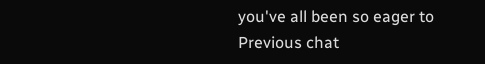you've all been so eager to
Previous chat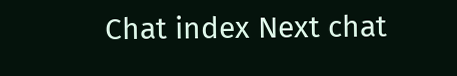Chat index Next chat